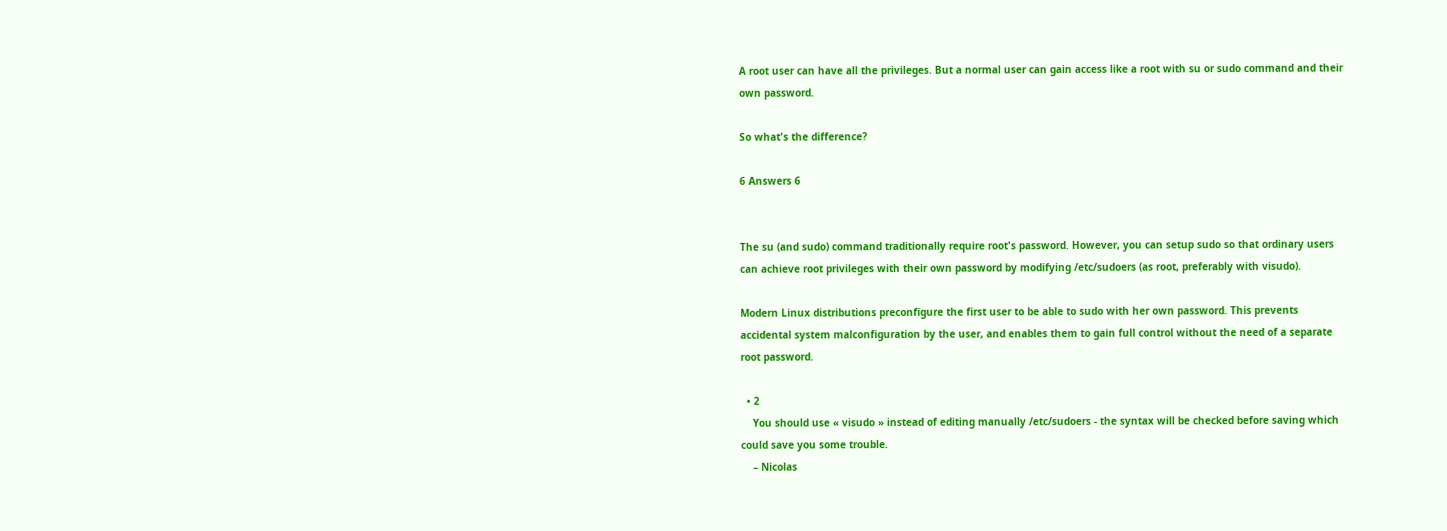A root user can have all the privileges. But a normal user can gain access like a root with su or sudo command and their own password.

So what's the difference?

6 Answers 6


The su (and sudo) command traditionally require root's password. However, you can setup sudo so that ordinary users can achieve root privileges with their own password by modifying /etc/sudoers (as root, preferably with visudo).

Modern Linux distributions preconfigure the first user to be able to sudo with her own password. This prevents accidental system malconfiguration by the user, and enables them to gain full control without the need of a separate root password.

  • 2
    You should use « visudo » instead of editing manually /etc/sudoers - the syntax will be checked before saving which could save you some trouble.
    – Nicolas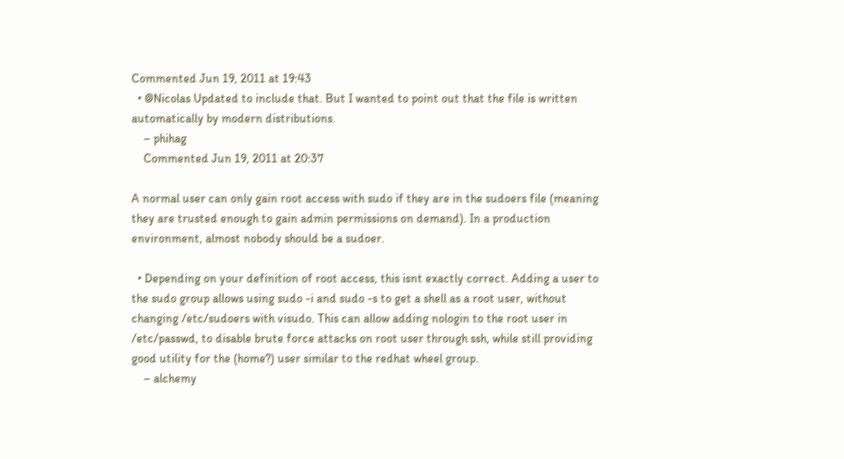Commented Jun 19, 2011 at 19:43
  • @Nicolas Updated to include that. But I wanted to point out that the file is written automatically by modern distributions.
    – phihag
    Commented Jun 19, 2011 at 20:37

A normal user can only gain root access with sudo if they are in the sudoers file (meaning they are trusted enough to gain admin permissions on demand). In a production environment, almost nobody should be a sudoer.

  • Depending on your definition of root access, this isnt exactly correct. Adding a user to the sudo group allows using sudo -i and sudo -s to get a shell as a root user, without changing /etc/sudoers with visudo. This can allow adding nologin to the root user in /etc/passwd, to disable brute force attacks on root user through ssh, while still providing good utility for the (home?) user similar to the redhat wheel group.
    – alchemy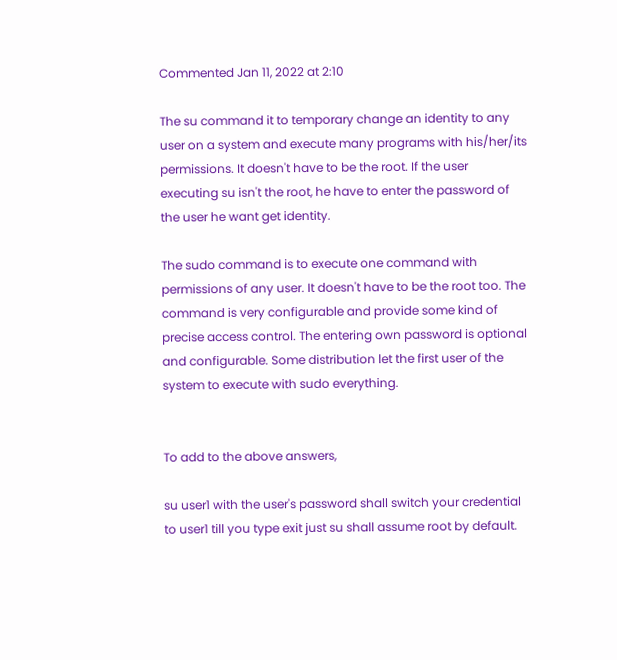Commented Jan 11, 2022 at 2:10

The su command it to temporary change an identity to any user on a system and execute many programs with his/her/its permissions. It doesn't have to be the root. If the user executing su isn't the root, he have to enter the password of the user he want get identity.

The sudo command is to execute one command with permissions of any user. It doesn't have to be the root too. The command is very configurable and provide some kind of precise access control. The entering own password is optional and configurable. Some distribution let the first user of the system to execute with sudo everything.


To add to the above answers,

su user1 with the user's password shall switch your credential to user1 till you type exit just su shall assume root by default.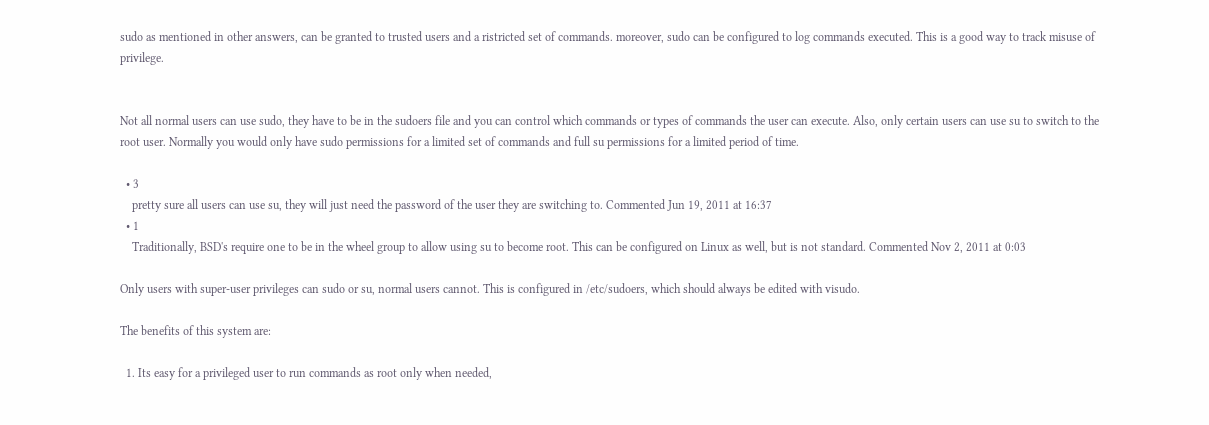sudo as mentioned in other answers, can be granted to trusted users and a ristricted set of commands. moreover, sudo can be configured to log commands executed. This is a good way to track misuse of privilege.


Not all normal users can use sudo, they have to be in the sudoers file and you can control which commands or types of commands the user can execute. Also, only certain users can use su to switch to the root user. Normally you would only have sudo permissions for a limited set of commands and full su permissions for a limited period of time.

  • 3
    pretty sure all users can use su, they will just need the password of the user they are switching to. Commented Jun 19, 2011 at 16:37
  • 1
    Traditionally, BSD's require one to be in the wheel group to allow using su to become root. This can be configured on Linux as well, but is not standard. Commented Nov 2, 2011 at 0:03

Only users with super-user privileges can sudo or su, normal users cannot. This is configured in /etc/sudoers, which should always be edited with visudo.

The benefits of this system are:

  1. Its easy for a privileged user to run commands as root only when needed,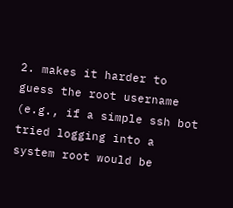2. makes it harder to guess the root username (e.g., if a simple ssh bot tried logging into a system root would be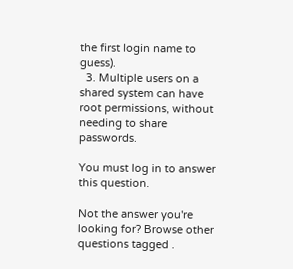the first login name to guess).
  3. Multiple users on a shared system can have root permissions, without needing to share passwords.

You must log in to answer this question.

Not the answer you're looking for? Browse other questions tagged .